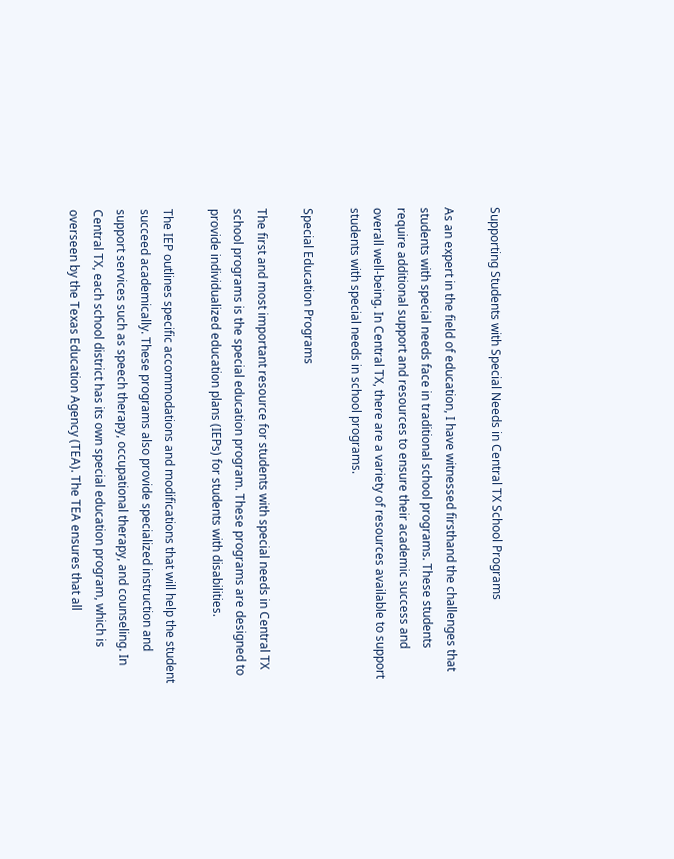Supporting Students with Special Needs in Central TX School Programs

As an expert in the field of education, I have witnessed firsthand the challenges that students with special needs face in traditional school programs. These students require additional support and resources to ensure their academic success and overall well-being. In Central TX, there are a variety of resources available to support students with special needs in school programs.

Special Education Programs

The first and most important resource for students with special needs in Central TX school programs is the special education program. These programs are designed to provide individualized education plans (IEPs) for students with disabilities.

The IEP outlines specific accommodations and modifications that will help the student succeed academically. These programs also provide specialized instruction and support services such as speech therapy, occupational therapy, and counseling. In Central TX, each school district has its own special education program, which is overseen by the Texas Education Agency (TEA). The TEA ensures that all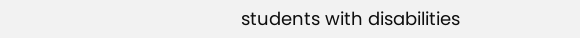students with disabilities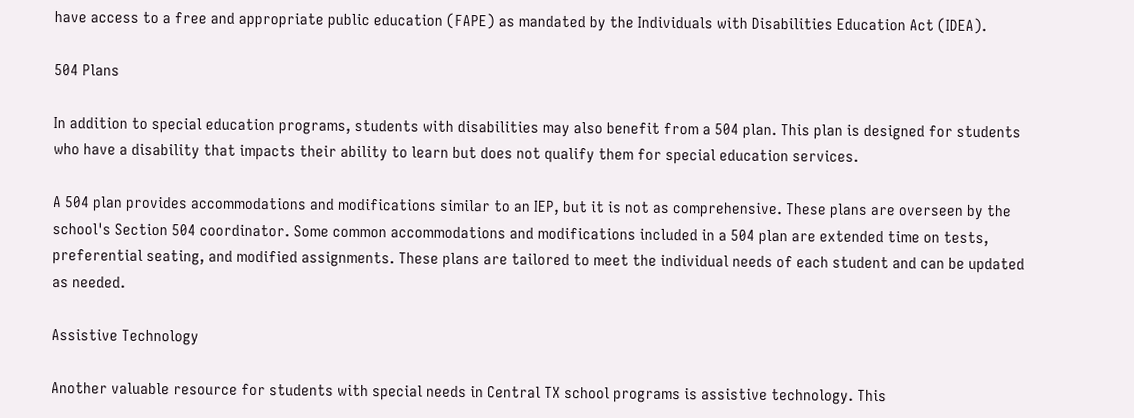have access to a free and appropriate public education (FAPE) as mandated by the Individuals with Disabilities Education Act (IDEA).

504 Plans

In addition to special education programs, students with disabilities may also benefit from a 504 plan. This plan is designed for students who have a disability that impacts their ability to learn but does not qualify them for special education services.

A 504 plan provides accommodations and modifications similar to an IEP, but it is not as comprehensive. These plans are overseen by the school's Section 504 coordinator. Some common accommodations and modifications included in a 504 plan are extended time on tests, preferential seating, and modified assignments. These plans are tailored to meet the individual needs of each student and can be updated as needed.

Assistive Technology

Another valuable resource for students with special needs in Central TX school programs is assistive technology. This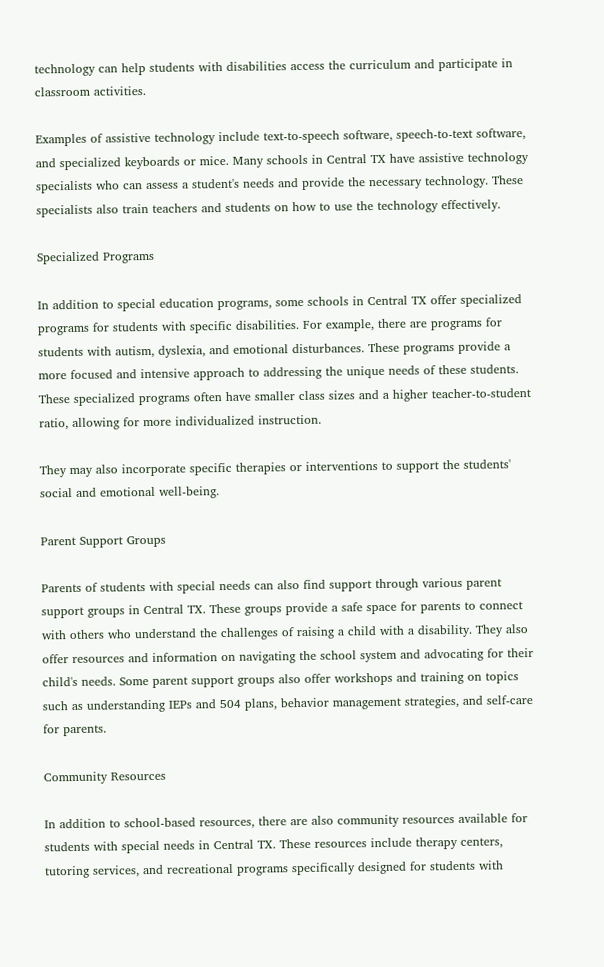technology can help students with disabilities access the curriculum and participate in classroom activities.

Examples of assistive technology include text-to-speech software, speech-to-text software, and specialized keyboards or mice. Many schools in Central TX have assistive technology specialists who can assess a student's needs and provide the necessary technology. These specialists also train teachers and students on how to use the technology effectively.

Specialized Programs

In addition to special education programs, some schools in Central TX offer specialized programs for students with specific disabilities. For example, there are programs for students with autism, dyslexia, and emotional disturbances. These programs provide a more focused and intensive approach to addressing the unique needs of these students. These specialized programs often have smaller class sizes and a higher teacher-to-student ratio, allowing for more individualized instruction.

They may also incorporate specific therapies or interventions to support the students' social and emotional well-being.

Parent Support Groups

Parents of students with special needs can also find support through various parent support groups in Central TX. These groups provide a safe space for parents to connect with others who understand the challenges of raising a child with a disability. They also offer resources and information on navigating the school system and advocating for their child's needs. Some parent support groups also offer workshops and training on topics such as understanding IEPs and 504 plans, behavior management strategies, and self-care for parents.

Community Resources

In addition to school-based resources, there are also community resources available for students with special needs in Central TX. These resources include therapy centers, tutoring services, and recreational programs specifically designed for students with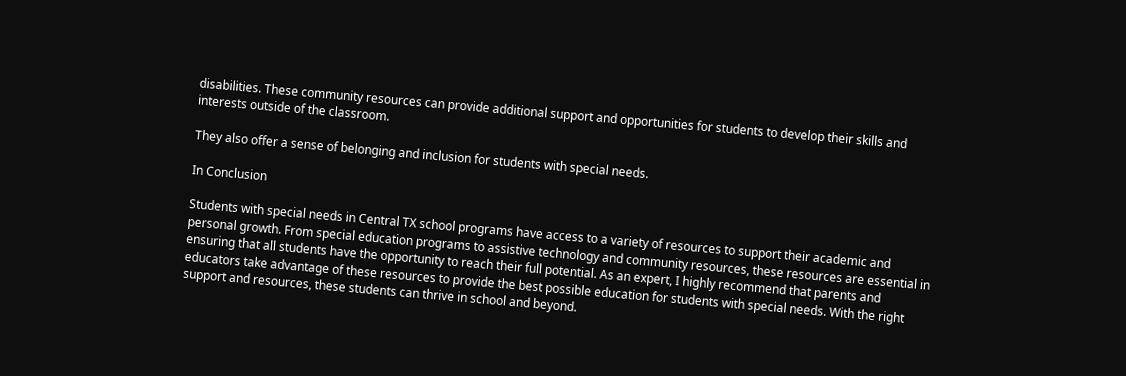disabilities. These community resources can provide additional support and opportunities for students to develop their skills and interests outside of the classroom.

They also offer a sense of belonging and inclusion for students with special needs.

In Conclusion

Students with special needs in Central TX school programs have access to a variety of resources to support their academic and personal growth. From special education programs to assistive technology and community resources, these resources are essential in ensuring that all students have the opportunity to reach their full potential. As an expert, I highly recommend that parents and educators take advantage of these resources to provide the best possible education for students with special needs. With the right support and resources, these students can thrive in school and beyond.